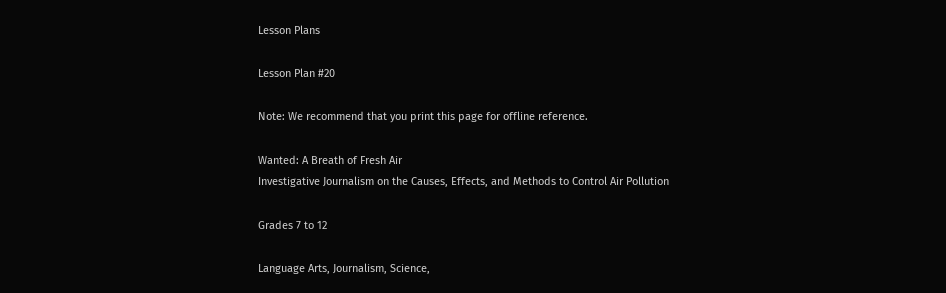Lesson Plans

Lesson Plan #20

Note: We recommend that you print this page for offline reference.

Wanted: A Breath of Fresh Air
Investigative Journalism on the Causes, Effects, and Methods to Control Air Pollution

Grades 7 to 12

Language Arts, Journalism, Science,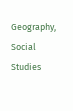Geography, Social Studies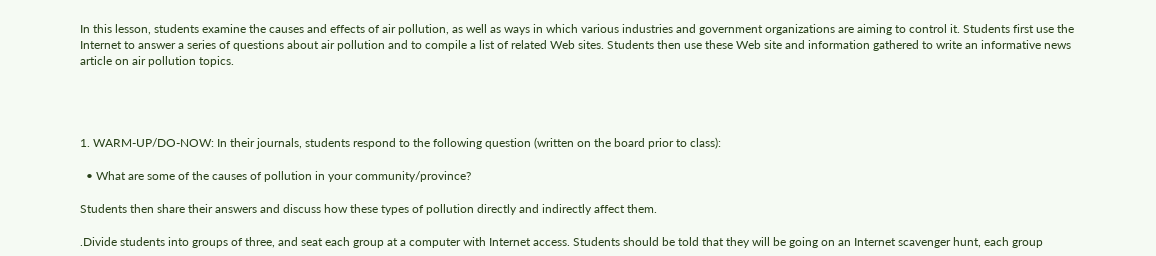In this lesson, students examine the causes and effects of air pollution, as well as ways in which various industries and government organizations are aiming to control it. Students first use the Internet to answer a series of questions about air pollution and to compile a list of related Web sites. Students then use these Web site and information gathered to write an informative news article on air pollution topics.




1. WARM-UP/DO-NOW: In their journals, students respond to the following question (written on the board prior to class):

  • What are some of the causes of pollution in your community/province?

Students then share their answers and discuss how these types of pollution directly and indirectly affect them.

.Divide students into groups of three, and seat each group at a computer with Internet access. Students should be told that they will be going on an Internet scavenger hunt, each group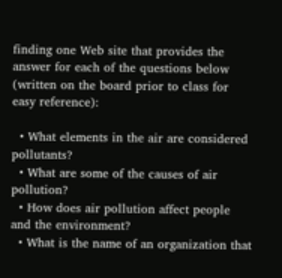finding one Web site that provides the answer for each of the questions below (written on the board prior to class for easy reference):

  • What elements in the air are considered pollutants?
  • What are some of the causes of air pollution?
  • How does air pollution affect people and the environment?
  • What is the name of an organization that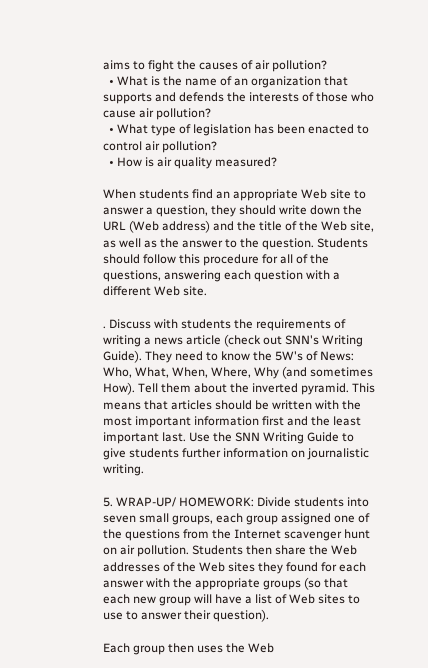aims to fight the causes of air pollution?
  • What is the name of an organization that supports and defends the interests of those who cause air pollution?
  • What type of legislation has been enacted to control air pollution?
  • How is air quality measured?

When students find an appropriate Web site to answer a question, they should write down the URL (Web address) and the title of the Web site, as well as the answer to the question. Students should follow this procedure for all of the questions, answering each question with a different Web site.

. Discuss with students the requirements of writing a news article (check out SNN's Writing Guide). They need to know the 5W's of News: Who, What, When, Where, Why (and sometimes How). Tell them about the inverted pyramid. This means that articles should be written with the most important information first and the least important last. Use the SNN Writing Guide to give students further information on journalistic writing.

5. WRAP-UP/ HOMEWORK: Divide students into seven small groups, each group assigned one of the questions from the Internet scavenger hunt on air pollution. Students then share the Web addresses of the Web sites they found for each answer with the appropriate groups (so that each new group will have a list of Web sites to use to answer their question).

Each group then uses the Web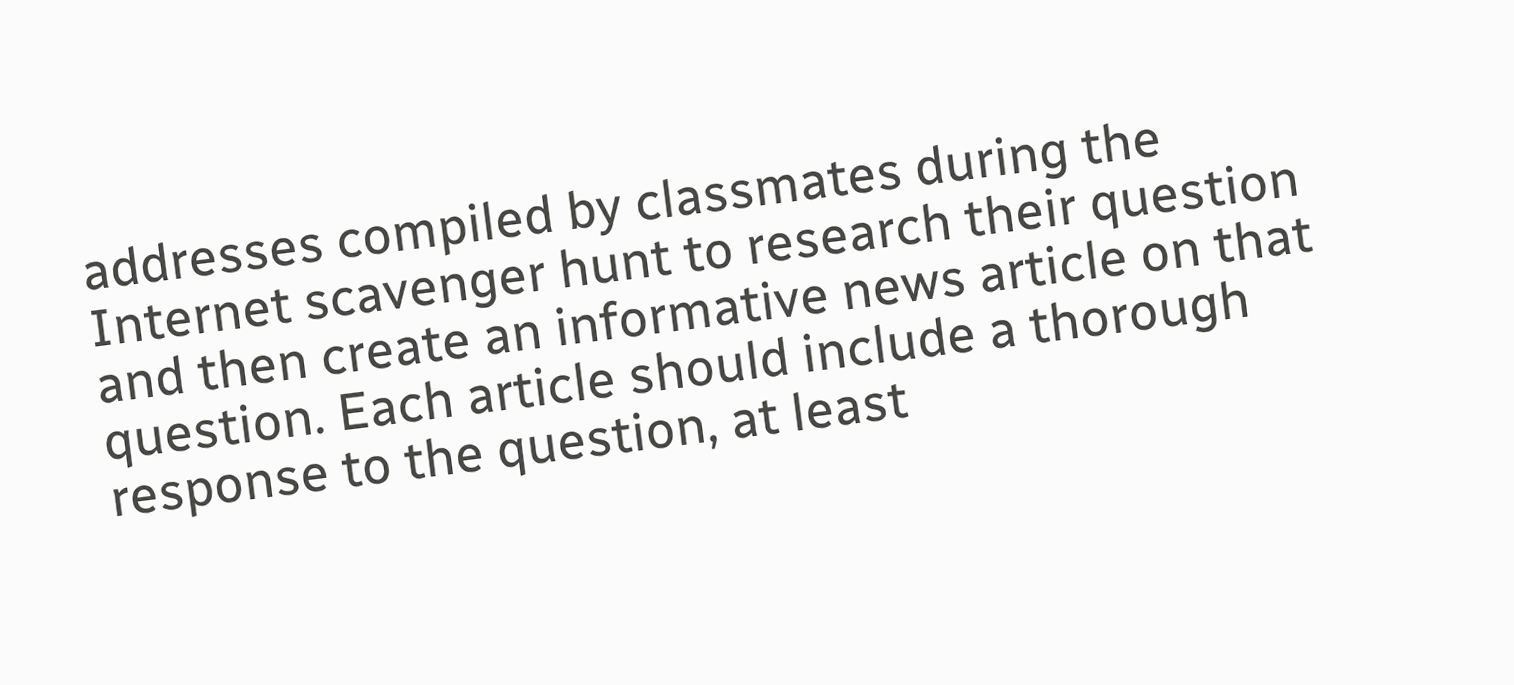addresses compiled by classmates during the Internet scavenger hunt to research their question and then create an informative news article on that question. Each article should include a thorough response to the question, at least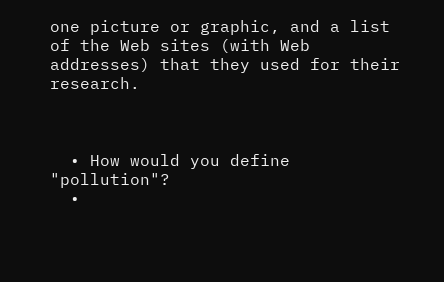one picture or graphic, and a list of the Web sites (with Web addresses) that they used for their research.



  • How would you define "pollution"?
  •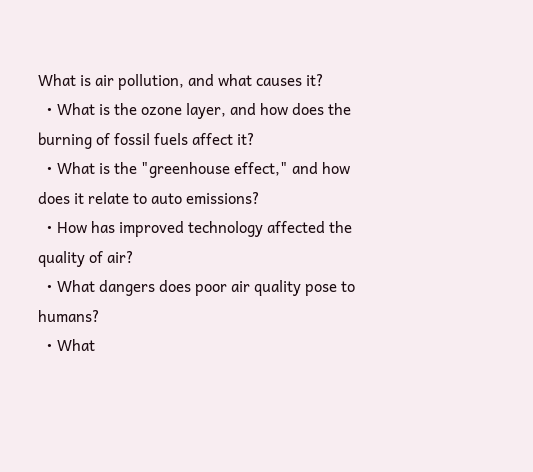What is air pollution, and what causes it?
  • What is the ozone layer, and how does the burning of fossil fuels affect it?
  • What is the "greenhouse effect," and how does it relate to auto emissions?
  • How has improved technology affected the quality of air?
  • What dangers does poor air quality pose to humans?
  • What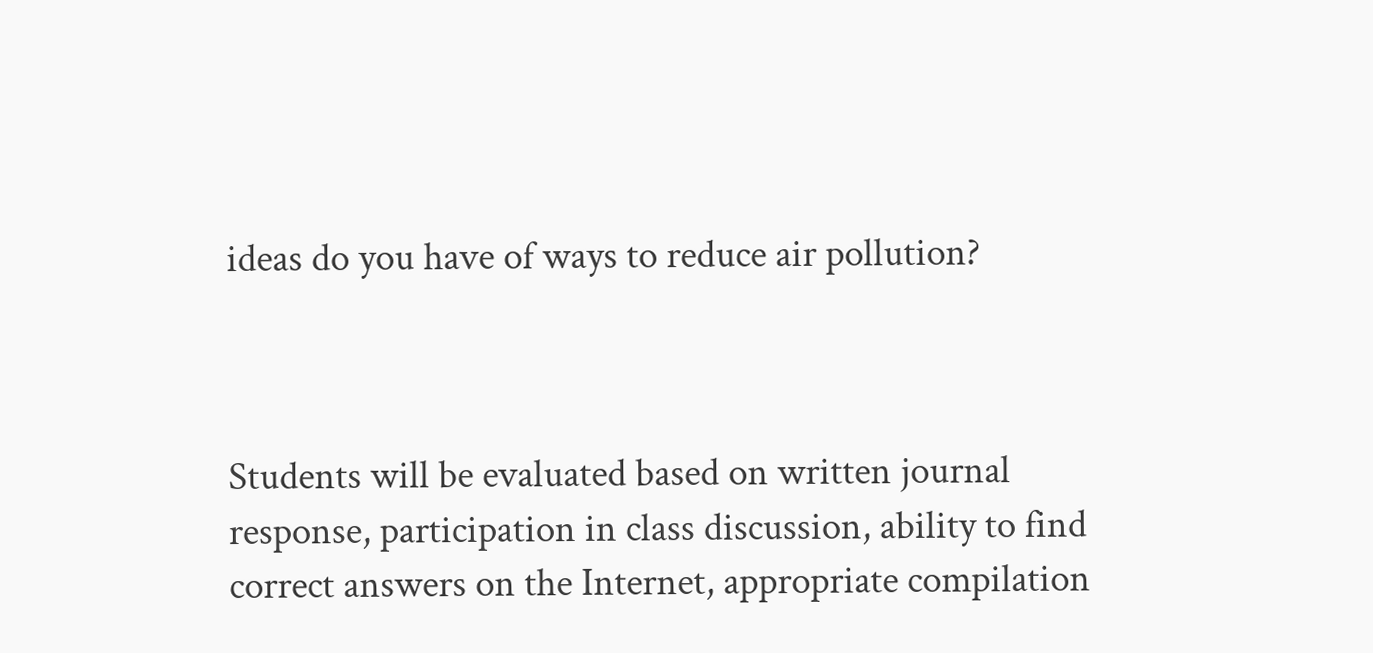ideas do you have of ways to reduce air pollution?



Students will be evaluated based on written journal response, participation in class discussion, ability to find correct answers on the Internet, appropriate compilation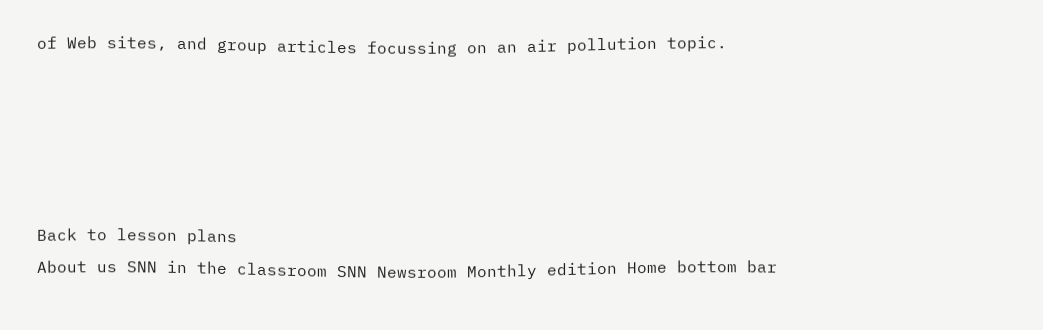of Web sites, and group articles focussing on an air pollution topic.





Back to lesson plans
About us SNN in the classroom SNN Newsroom Monthly edition Home bottom bar